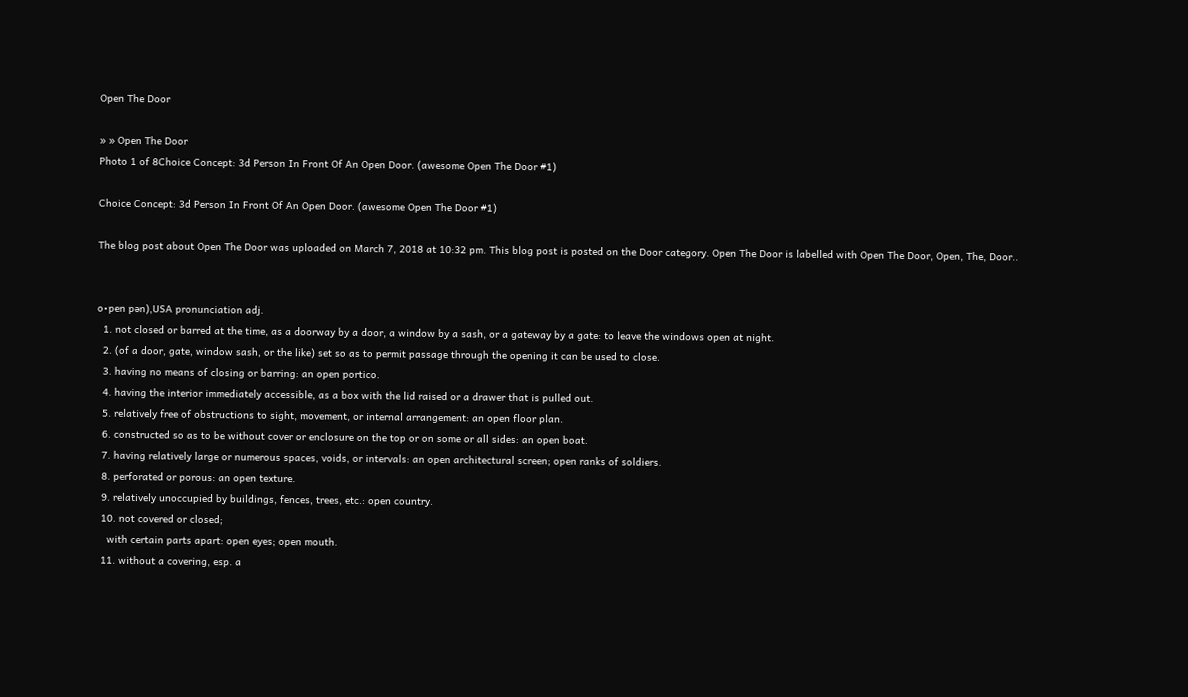Open The Door

» » Open The Door
Photo 1 of 8Choice Concept: 3d Person In Front Of An Open Door. (awesome Open The Door #1)

Choice Concept: 3d Person In Front Of An Open Door. (awesome Open The Door #1)

The blog post about Open The Door was uploaded on March 7, 2018 at 10:32 pm. This blog post is posted on the Door category. Open The Door is labelled with Open The Door, Open, The, Door..


o•pen pən),USA pronunciation adj.
  1. not closed or barred at the time, as a doorway by a door, a window by a sash, or a gateway by a gate: to leave the windows open at night.
  2. (of a door, gate, window sash, or the like) set so as to permit passage through the opening it can be used to close.
  3. having no means of closing or barring: an open portico.
  4. having the interior immediately accessible, as a box with the lid raised or a drawer that is pulled out.
  5. relatively free of obstructions to sight, movement, or internal arrangement: an open floor plan.
  6. constructed so as to be without cover or enclosure on the top or on some or all sides: an open boat.
  7. having relatively large or numerous spaces, voids, or intervals: an open architectural screen; open ranks of soldiers.
  8. perforated or porous: an open texture.
  9. relatively unoccupied by buildings, fences, trees, etc.: open country.
  10. not covered or closed;
    with certain parts apart: open eyes; open mouth.
  11. without a covering, esp. a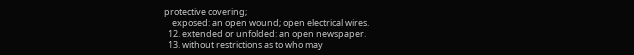protective covering;
    exposed: an open wound; open electrical wires.
  12. extended or unfolded: an open newspaper.
  13. without restrictions as to who may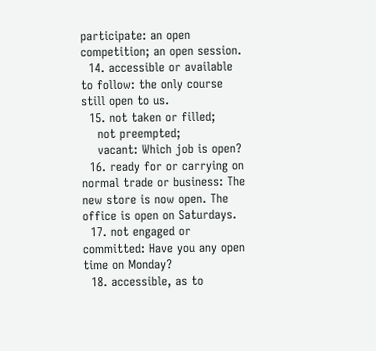participate: an open competition; an open session.
  14. accessible or available to follow: the only course still open to us.
  15. not taken or filled;
    not preempted;
    vacant: Which job is open?
  16. ready for or carrying on normal trade or business: The new store is now open. The office is open on Saturdays.
  17. not engaged or committed: Have you any open time on Monday?
  18. accessible, as to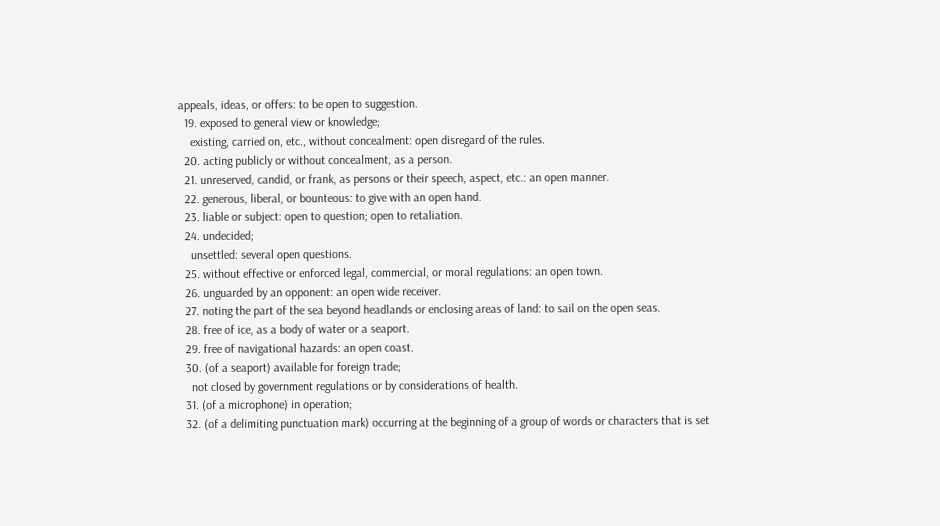appeals, ideas, or offers: to be open to suggestion.
  19. exposed to general view or knowledge;
    existing, carried on, etc., without concealment: open disregard of the rules.
  20. acting publicly or without concealment, as a person.
  21. unreserved, candid, or frank, as persons or their speech, aspect, etc.: an open manner.
  22. generous, liberal, or bounteous: to give with an open hand.
  23. liable or subject: open to question; open to retaliation.
  24. undecided;
    unsettled: several open questions.
  25. without effective or enforced legal, commercial, or moral regulations: an open town.
  26. unguarded by an opponent: an open wide receiver.
  27. noting the part of the sea beyond headlands or enclosing areas of land: to sail on the open seas.
  28. free of ice, as a body of water or a seaport.
  29. free of navigational hazards: an open coast.
  30. (of a seaport) available for foreign trade;
    not closed by government regulations or by considerations of health.
  31. (of a microphone) in operation;
  32. (of a delimiting punctuation mark) occurring at the beginning of a group of words or characters that is set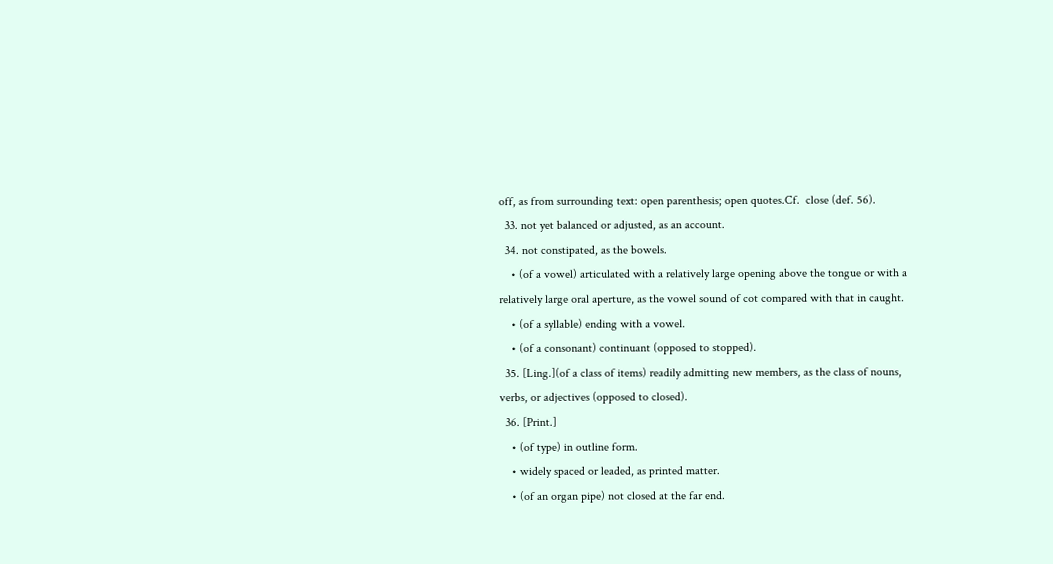off, as from surrounding text: open parenthesis; open quotes.Cf.  close (def. 56).
  33. not yet balanced or adjusted, as an account.
  34. not constipated, as the bowels.
    • (of a vowel) articulated with a relatively large opening above the tongue or with a relatively large oral aperture, as the vowel sound of cot compared with that in caught.
    • (of a syllable) ending with a vowel.
    • (of a consonant) continuant (opposed to stopped).
  35. [Ling.](of a class of items) readily admitting new members, as the class of nouns, verbs, or adjectives (opposed to closed).
  36. [Print.]
    • (of type) in outline form.
    • widely spaced or leaded, as printed matter.
    • (of an organ pipe) not closed at the far end.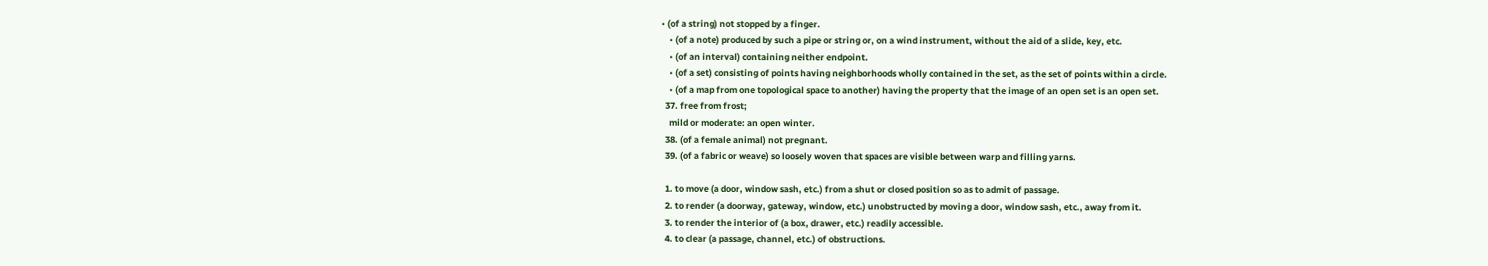• (of a string) not stopped by a finger.
    • (of a note) produced by such a pipe or string or, on a wind instrument, without the aid of a slide, key, etc.
    • (of an interval) containing neither endpoint.
    • (of a set) consisting of points having neighborhoods wholly contained in the set, as the set of points within a circle.
    • (of a map from one topological space to another) having the property that the image of an open set is an open set.
  37. free from frost;
    mild or moderate: an open winter.
  38. (of a female animal) not pregnant.
  39. (of a fabric or weave) so loosely woven that spaces are visible between warp and filling yarns.

  1. to move (a door, window sash, etc.) from a shut or closed position so as to admit of passage.
  2. to render (a doorway, gateway, window, etc.) unobstructed by moving a door, window sash, etc., away from it.
  3. to render the interior of (a box, drawer, etc.) readily accessible.
  4. to clear (a passage, channel, etc.) of obstructions.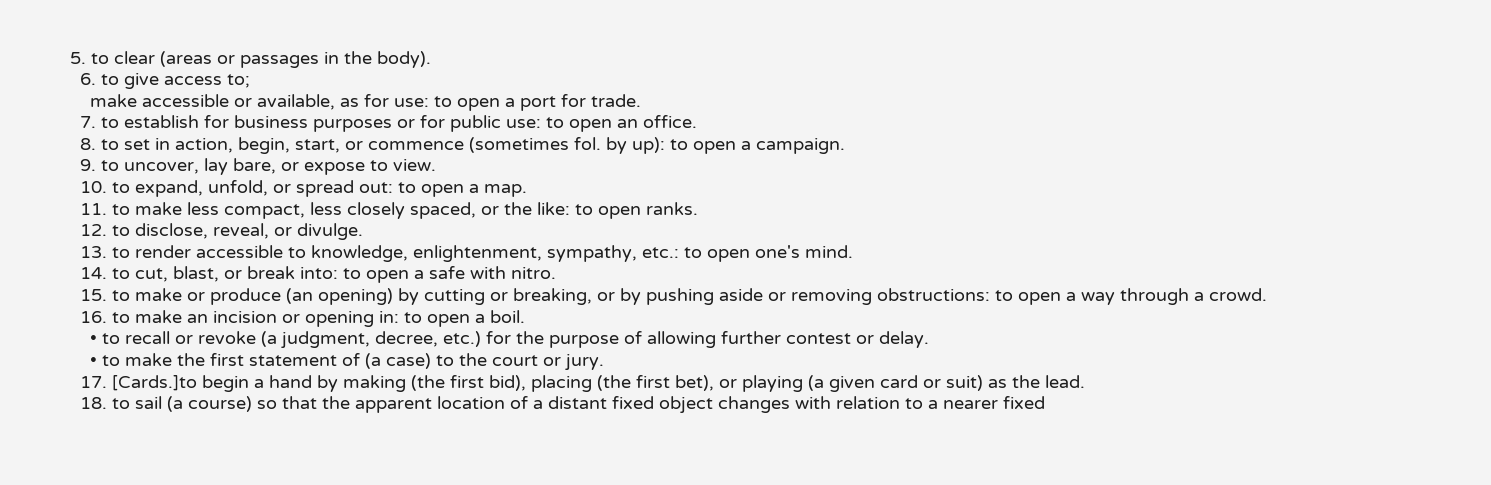5. to clear (areas or passages in the body).
  6. to give access to;
    make accessible or available, as for use: to open a port for trade.
  7. to establish for business purposes or for public use: to open an office.
  8. to set in action, begin, start, or commence (sometimes fol. by up): to open a campaign.
  9. to uncover, lay bare, or expose to view.
  10. to expand, unfold, or spread out: to open a map.
  11. to make less compact, less closely spaced, or the like: to open ranks.
  12. to disclose, reveal, or divulge.
  13. to render accessible to knowledge, enlightenment, sympathy, etc.: to open one's mind.
  14. to cut, blast, or break into: to open a safe with nitro.
  15. to make or produce (an opening) by cutting or breaking, or by pushing aside or removing obstructions: to open a way through a crowd.
  16. to make an incision or opening in: to open a boil.
    • to recall or revoke (a judgment, decree, etc.) for the purpose of allowing further contest or delay.
    • to make the first statement of (a case) to the court or jury.
  17. [Cards.]to begin a hand by making (the first bid), placing (the first bet), or playing (a given card or suit) as the lead.
  18. to sail (a course) so that the apparent location of a distant fixed object changes with relation to a nearer fixed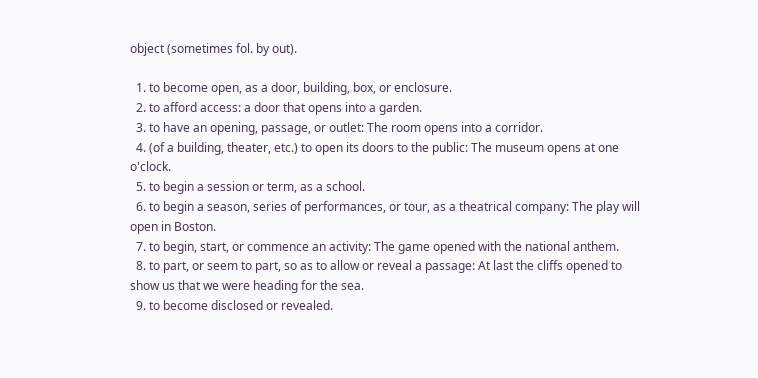object (sometimes fol. by out).

  1. to become open, as a door, building, box, or enclosure.
  2. to afford access: a door that opens into a garden.
  3. to have an opening, passage, or outlet: The room opens into a corridor.
  4. (of a building, theater, etc.) to open its doors to the public: The museum opens at one o'clock.
  5. to begin a session or term, as a school.
  6. to begin a season, series of performances, or tour, as a theatrical company: The play will open in Boston.
  7. to begin, start, or commence an activity: The game opened with the national anthem.
  8. to part, or seem to part, so as to allow or reveal a passage: At last the cliffs opened to show us that we were heading for the sea.
  9. to become disclosed or revealed.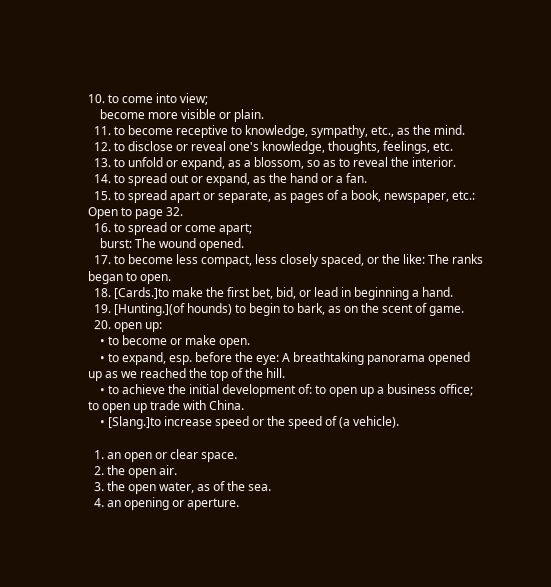10. to come into view;
    become more visible or plain.
  11. to become receptive to knowledge, sympathy, etc., as the mind.
  12. to disclose or reveal one's knowledge, thoughts, feelings, etc.
  13. to unfold or expand, as a blossom, so as to reveal the interior.
  14. to spread out or expand, as the hand or a fan.
  15. to spread apart or separate, as pages of a book, newspaper, etc.: Open to page 32.
  16. to spread or come apart;
    burst: The wound opened.
  17. to become less compact, less closely spaced, or the like: The ranks began to open.
  18. [Cards.]to make the first bet, bid, or lead in beginning a hand.
  19. [Hunting.](of hounds) to begin to bark, as on the scent of game.
  20. open up:
    • to become or make open.
    • to expand, esp. before the eye: A breathtaking panorama opened up as we reached the top of the hill.
    • to achieve the initial development of: to open up a business office; to open up trade with China.
    • [Slang.]to increase speed or the speed of (a vehicle).

  1. an open or clear space.
  2. the open air.
  3. the open water, as of the sea.
  4. an opening or aperture.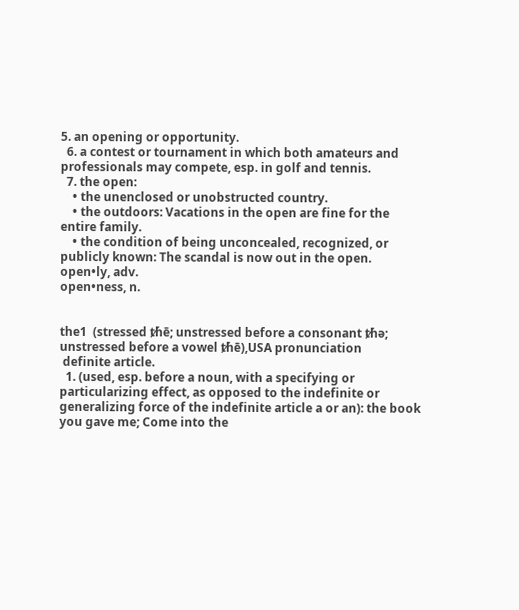5. an opening or opportunity.
  6. a contest or tournament in which both amateurs and professionals may compete, esp. in golf and tennis.
  7. the open:
    • the unenclosed or unobstructed country.
    • the outdoors: Vacations in the open are fine for the entire family.
    • the condition of being unconcealed, recognized, or publicly known: The scandal is now out in the open.
open•ly, adv.
open•ness, n.


the1  (stressed ᵺē; unstressed before a consonant ᵺə;
unstressed before a vowel ᵺē),USA pronunciation
 definite article.
  1. (used, esp. before a noun, with a specifying or particularizing effect, as opposed to the indefinite or generalizing force of the indefinite article a or an): the book you gave me; Come into the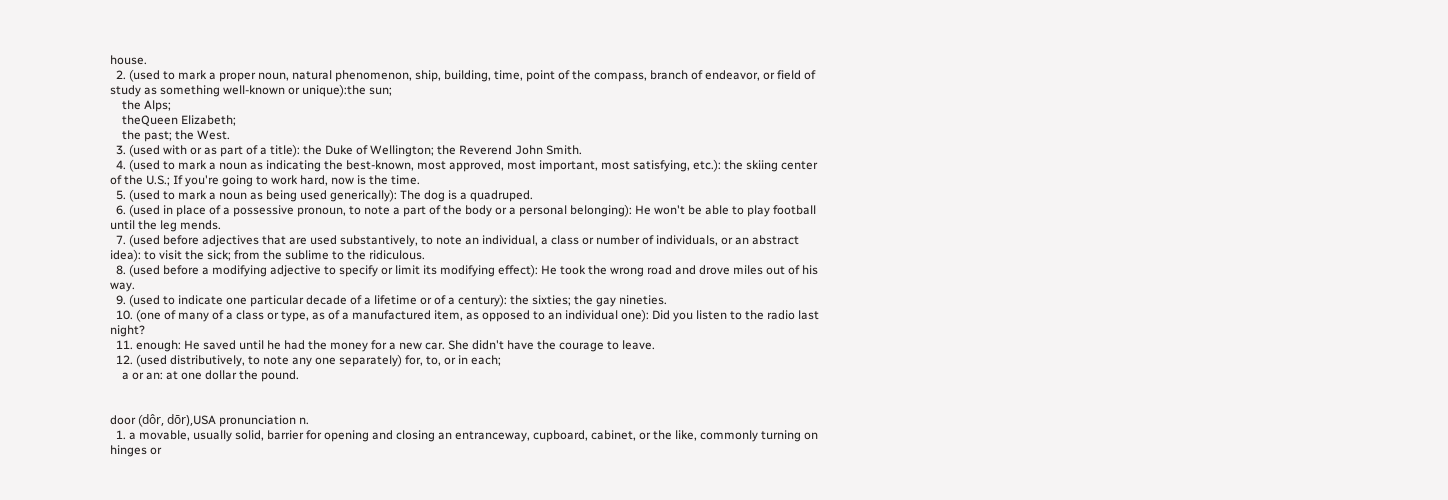house.
  2. (used to mark a proper noun, natural phenomenon, ship, building, time, point of the compass, branch of endeavor, or field of study as something well-known or unique):the sun;
    the Alps;
    theQueen Elizabeth;
    the past; the West.
  3. (used with or as part of a title): the Duke of Wellington; the Reverend John Smith.
  4. (used to mark a noun as indicating the best-known, most approved, most important, most satisfying, etc.): the skiing center of the U.S.; If you're going to work hard, now is the time.
  5. (used to mark a noun as being used generically): The dog is a quadruped.
  6. (used in place of a possessive pronoun, to note a part of the body or a personal belonging): He won't be able to play football until the leg mends.
  7. (used before adjectives that are used substantively, to note an individual, a class or number of individuals, or an abstract idea): to visit the sick; from the sublime to the ridiculous.
  8. (used before a modifying adjective to specify or limit its modifying effect): He took the wrong road and drove miles out of his way.
  9. (used to indicate one particular decade of a lifetime or of a century): the sixties; the gay nineties.
  10. (one of many of a class or type, as of a manufactured item, as opposed to an individual one): Did you listen to the radio last night?
  11. enough: He saved until he had the money for a new car. She didn't have the courage to leave.
  12. (used distributively, to note any one separately) for, to, or in each;
    a or an: at one dollar the pound.


door (dôr, dōr),USA pronunciation n.
  1. a movable, usually solid, barrier for opening and closing an entranceway, cupboard, cabinet, or the like, commonly turning on hinges or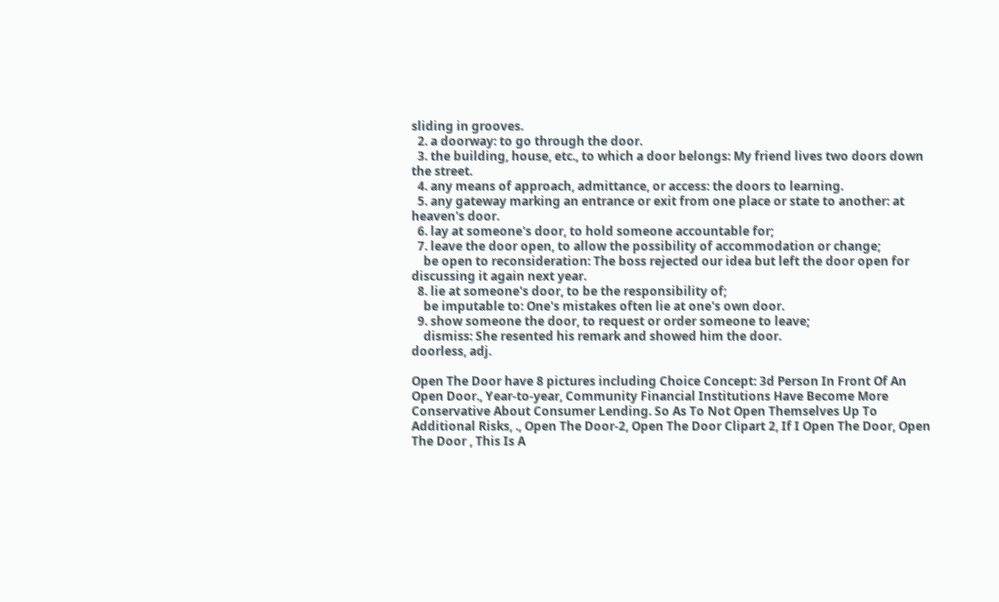sliding in grooves.
  2. a doorway: to go through the door.
  3. the building, house, etc., to which a door belongs: My friend lives two doors down the street.
  4. any means of approach, admittance, or access: the doors to learning.
  5. any gateway marking an entrance or exit from one place or state to another: at heaven's door.
  6. lay at someone's door, to hold someone accountable for;
  7. leave the door open, to allow the possibility of accommodation or change;
    be open to reconsideration: The boss rejected our idea but left the door open for discussing it again next year.
  8. lie at someone's door, to be the responsibility of;
    be imputable to: One's mistakes often lie at one's own door.
  9. show someone the door, to request or order someone to leave;
    dismiss: She resented his remark and showed him the door.
doorless, adj.

Open The Door have 8 pictures including Choice Concept: 3d Person In Front Of An Open Door., Year-to-year, Community Financial Institutions Have Become More Conservative About Consumer Lending. So As To Not Open Themselves Up To Additional Risks, ., Open The Door-2, Open The Door Clipart 2, If I Open The Door, Open The Door , This Is A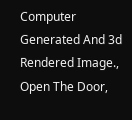Computer Generated And 3d Rendered Image., Open The Door,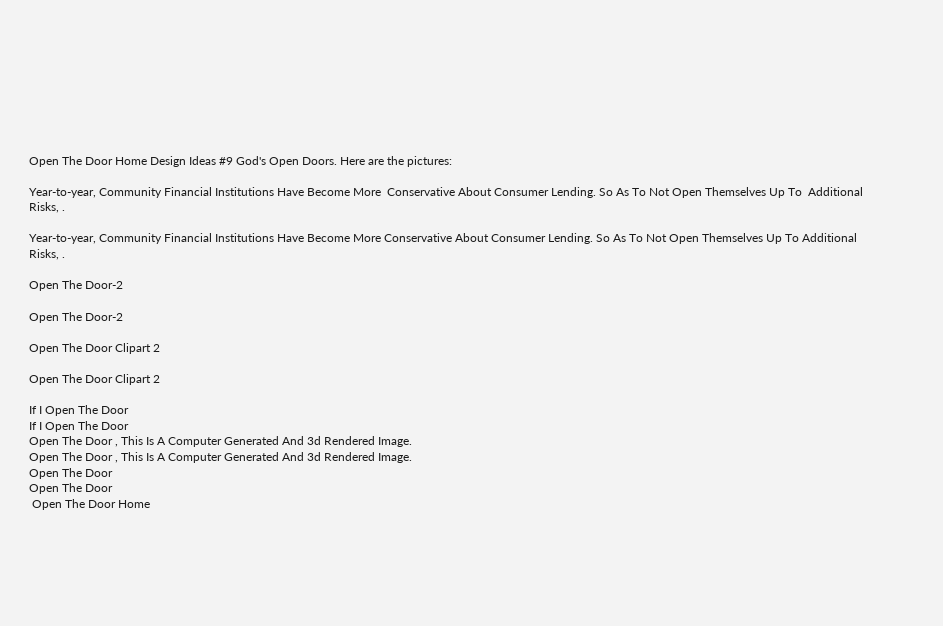Open The Door Home Design Ideas #9 God's Open Doors. Here are the pictures:

Year-to-year, Community Financial Institutions Have Become More  Conservative About Consumer Lending. So As To Not Open Themselves Up To  Additional Risks, .

Year-to-year, Community Financial Institutions Have Become More Conservative About Consumer Lending. So As To Not Open Themselves Up To Additional Risks, .

Open The Door-2

Open The Door-2

Open The Door Clipart 2

Open The Door Clipart 2

If I Open The Door
If I Open The Door
Open The Door , This Is A Computer Generated And 3d Rendered Image.
Open The Door , This Is A Computer Generated And 3d Rendered Image.
Open The Door
Open The Door
 Open The Door Home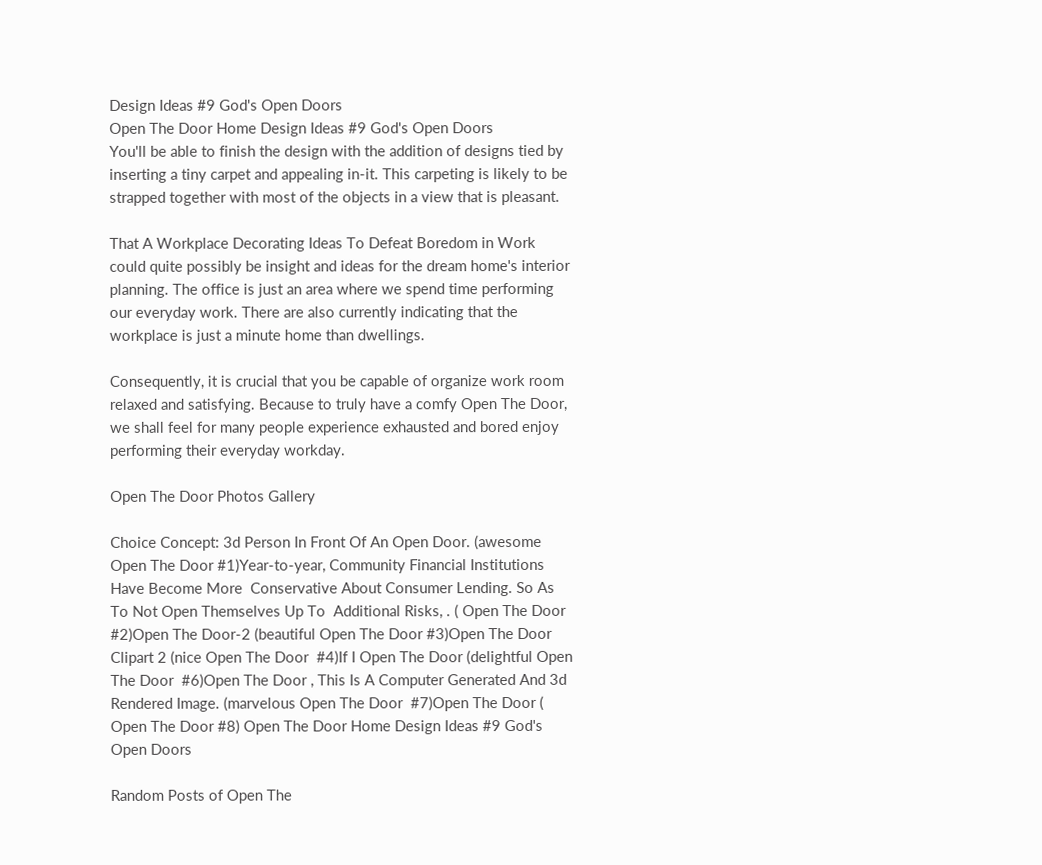Design Ideas #9 God's Open Doors
Open The Door Home Design Ideas #9 God's Open Doors
You'll be able to finish the design with the addition of designs tied by inserting a tiny carpet and appealing in-it. This carpeting is likely to be strapped together with most of the objects in a view that is pleasant.

That A Workplace Decorating Ideas To Defeat Boredom in Work could quite possibly be insight and ideas for the dream home's interior planning. The office is just an area where we spend time performing our everyday work. There are also currently indicating that the workplace is just a minute home than dwellings.

Consequently, it is crucial that you be capable of organize work room relaxed and satisfying. Because to truly have a comfy Open The Door, we shall feel for many people experience exhausted and bored enjoy performing their everyday workday.

Open The Door Photos Gallery

Choice Concept: 3d Person In Front Of An Open Door. (awesome Open The Door #1)Year-to-year, Community Financial Institutions Have Become More  Conservative About Consumer Lending. So As To Not Open Themselves Up To  Additional Risks, . ( Open The Door  #2)Open The Door-2 (beautiful Open The Door #3)Open The Door Clipart 2 (nice Open The Door  #4)If I Open The Door (delightful Open The Door  #6)Open The Door , This Is A Computer Generated And 3d Rendered Image. (marvelous Open The Door  #7)Open The Door ( Open The Door #8) Open The Door Home Design Ideas #9 God's Open Doors

Random Posts of Open The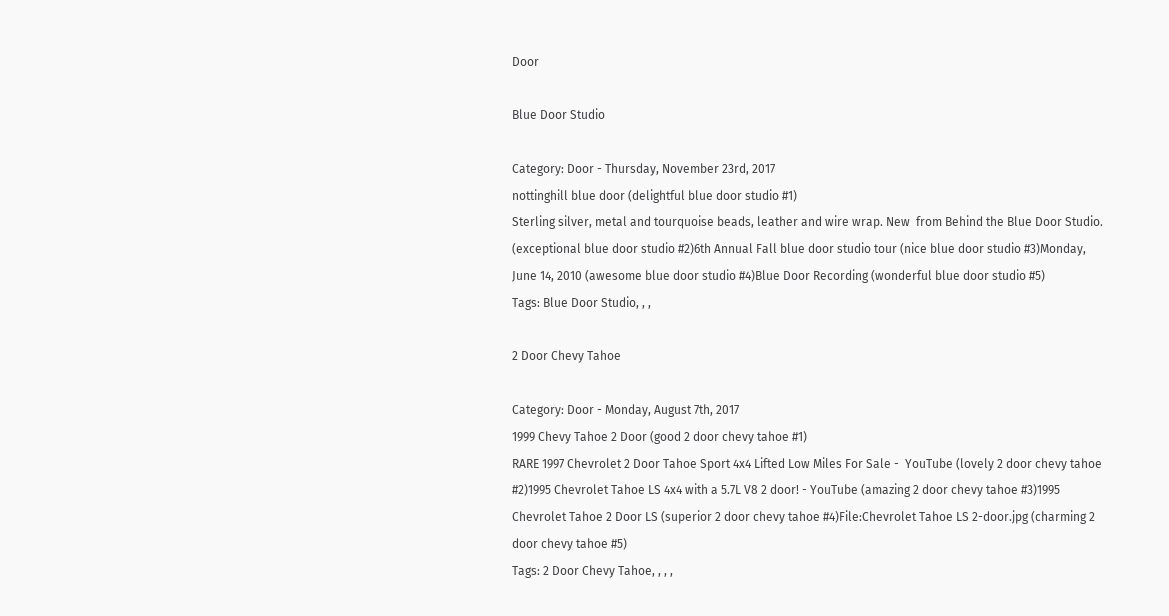Door

Blue Door Studio

Category: Door - Thursday, November 23rd, 2017
nottinghill blue door (delightful blue door studio #1)
Sterling silver, metal and tourquoise beads, leather and wire wrap. New  from Behind the Blue Door Studio. (exceptional blue door studio #2)6th Annual Fall blue door studio tour (nice blue door studio #3)Monday, June 14, 2010 (awesome blue door studio #4)Blue Door Recording (wonderful blue door studio #5)
Tags: Blue Door Studio, , ,

2 Door Chevy Tahoe

Category: Door - Monday, August 7th, 2017
1999 Chevy Tahoe 2 Door (good 2 door chevy tahoe #1)
RARE 1997 Chevrolet 2 Door Tahoe Sport 4x4 Lifted Low Miles For Sale -  YouTube (lovely 2 door chevy tahoe #2)1995 Chevrolet Tahoe LS 4x4 with a 5.7L V8 2 door! - YouTube (amazing 2 door chevy tahoe #3)1995 Chevrolet Tahoe 2 Door LS (superior 2 door chevy tahoe #4)File:Chevrolet Tahoe LS 2-door.jpg (charming 2 door chevy tahoe #5)
Tags: 2 Door Chevy Tahoe, , , ,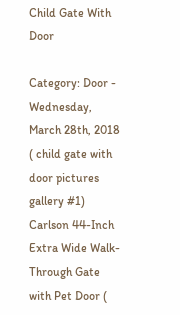Child Gate With Door

Category: Door - Wednesday, March 28th, 2018 ( child gate with door pictures gallery #1)
Carlson 44-Inch Extra Wide Walk-Through Gate with Pet Door (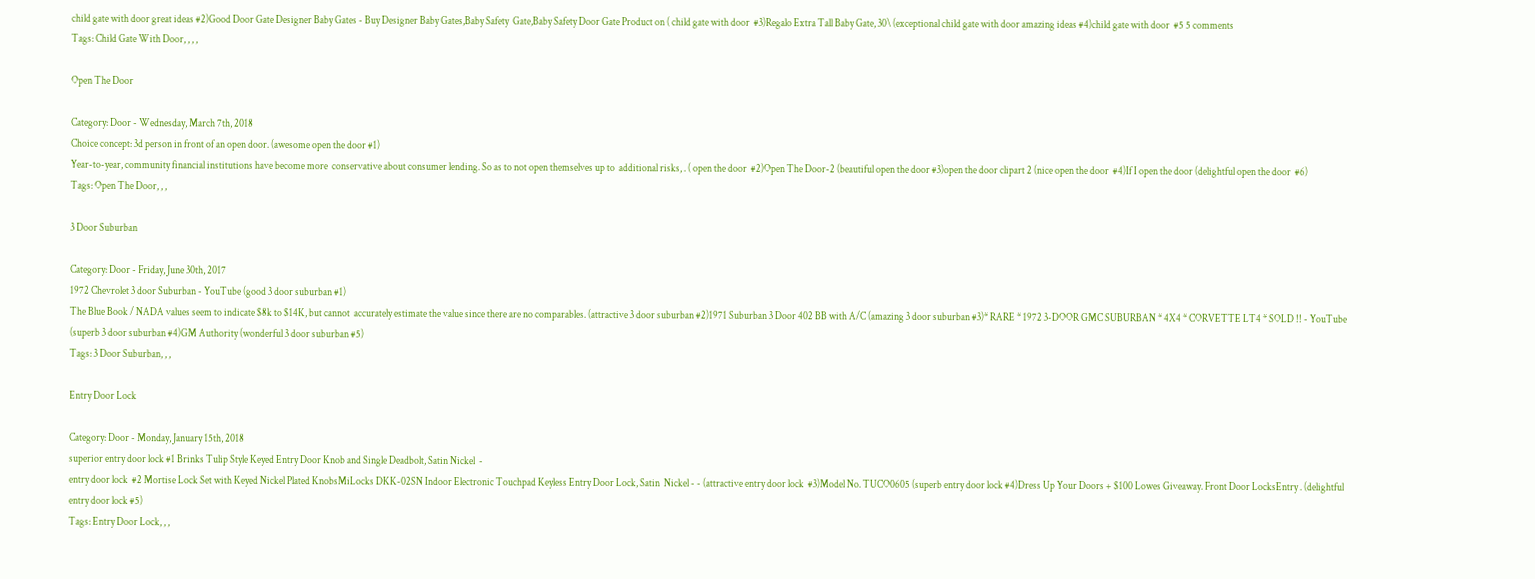child gate with door great ideas #2)Good Door Gate Designer Baby Gates - Buy Designer Baby Gates,Baby Safety  Gate,Baby Safety Door Gate Product on ( child gate with door  #3)Regalo Extra Tall Baby Gate, 30\ (exceptional child gate with door amazing ideas #4)child gate with door  #5 5 comments
Tags: Child Gate With Door, , , ,

Open The Door

Category: Door - Wednesday, March 7th, 2018
Choice concept: 3d person in front of an open door. (awesome open the door #1)
Year-to-year, community financial institutions have become more  conservative about consumer lending. So as to not open themselves up to  additional risks, . ( open the door  #2)Open The Door-2 (beautiful open the door #3)open the door clipart 2 (nice open the door  #4)If I open the door (delightful open the door  #6)
Tags: Open The Door, , ,

3 Door Suburban

Category: Door - Friday, June 30th, 2017
1972 Chevrolet 3 door Suburban - YouTube (good 3 door suburban #1)
The Blue Book / NADA values seem to indicate $8k to $14K, but cannot  accurately estimate the value since there are no comparables. (attractive 3 door suburban #2)1971 Suburban 3 Door 402 BB with A/C (amazing 3 door suburban #3)* RARE * 1972 3-DOOR GMC SUBURBAN * 4X4 * CORVETTE LT4 * SOLD !! - YouTube (superb 3 door suburban #4)GM Authority (wonderful 3 door suburban #5)
Tags: 3 Door Suburban, , ,

Entry Door Lock

Category: Door - Monday, January 15th, 2018
superior entry door lock #1 Brinks Tulip Style Keyed Entry Door Knob and Single Deadbolt, Satin Nickel  -
entry door lock  #2 Mortise Lock Set with Keyed Nickel Plated KnobsMiLocks DKK-02SN Indoor Electronic Touchpad Keyless Entry Door Lock, Satin  Nickel - - (attractive entry door lock  #3)Model No. TUCO0605 (superb entry door lock #4)Dress Up Your Doors + $100 Lowes Giveaway. Front Door LocksEntry . (delightful entry door lock #5)
Tags: Entry Door Lock, , ,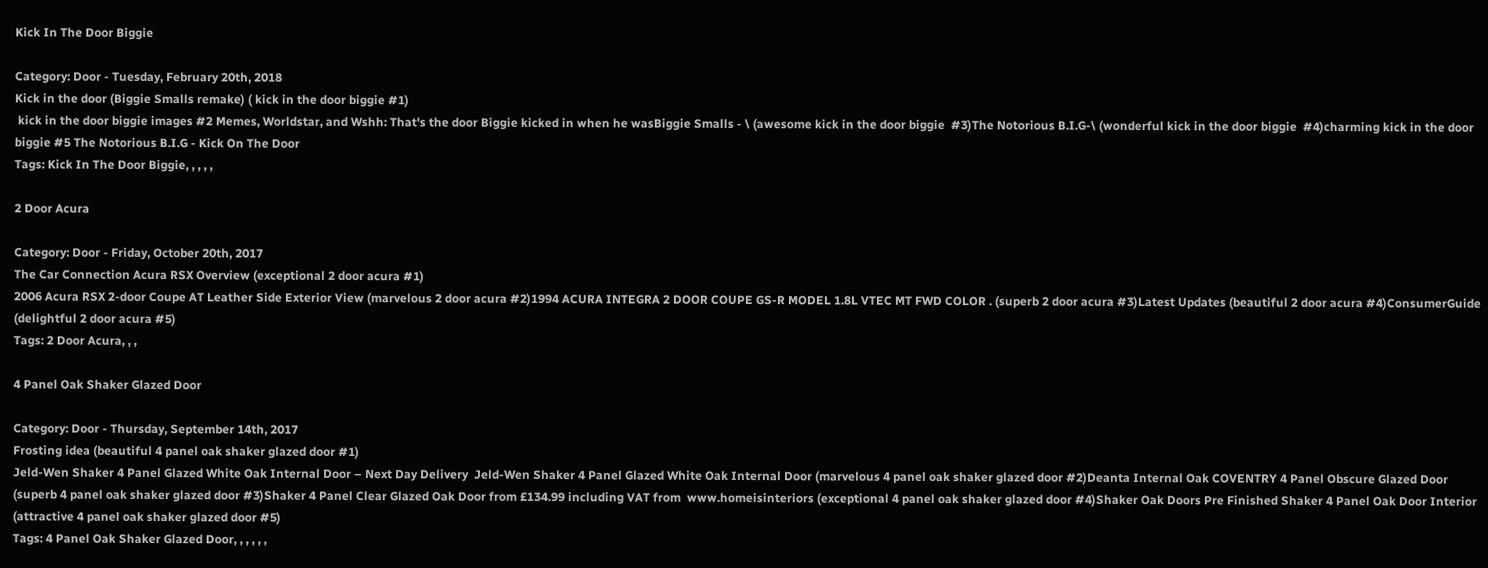Kick In The Door Biggie

Category: Door - Tuesday, February 20th, 2018
Kick in the door (Biggie Smalls remake) ( kick in the door biggie #1)
 kick in the door biggie images #2 Memes, Worldstar, and Wshh: That's the door Biggie kicked in when he wasBiggie Smalls - \ (awesome kick in the door biggie  #3)The Notorious B.I.G-\ (wonderful kick in the door biggie  #4)charming kick in the door biggie #5 The Notorious B.I.G - Kick On The Door
Tags: Kick In The Door Biggie, , , , ,

2 Door Acura

Category: Door - Friday, October 20th, 2017
The Car Connection Acura RSX Overview (exceptional 2 door acura #1)
2006 Acura RSX 2-door Coupe AT Leather Side Exterior View (marvelous 2 door acura #2)1994 ACURA INTEGRA 2 DOOR COUPE GS-R MODEL 1.8L VTEC MT FWD COLOR . (superb 2 door acura #3)Latest Updates (beautiful 2 door acura #4)ConsumerGuide (delightful 2 door acura #5)
Tags: 2 Door Acura, , ,

4 Panel Oak Shaker Glazed Door

Category: Door - Thursday, September 14th, 2017
Frosting idea (beautiful 4 panel oak shaker glazed door #1)
Jeld-Wen Shaker 4 Panel Glazed White Oak Internal Door – Next Day Delivery  Jeld-Wen Shaker 4 Panel Glazed White Oak Internal Door (marvelous 4 panel oak shaker glazed door #2)Deanta Internal Oak COVENTRY 4 Panel Obscure Glazed Door (superb 4 panel oak shaker glazed door #3)Shaker 4 Panel Clear Glazed Oak Door from £134.99 including VAT from  www.homeisinteriors (exceptional 4 panel oak shaker glazed door #4)Shaker Oak Doors Pre Finished Shaker 4 Panel Oak Door Interior (attractive 4 panel oak shaker glazed door #5)
Tags: 4 Panel Oak Shaker Glazed Door, , , , , ,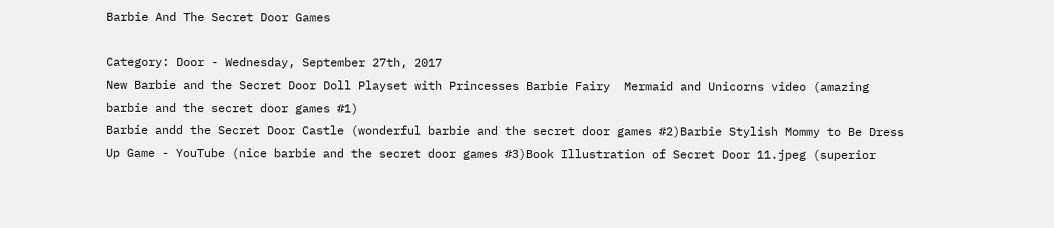Barbie And The Secret Door Games

Category: Door - Wednesday, September 27th, 2017
New Barbie and the Secret Door Doll Playset with Princesses Barbie Fairy  Mermaid and Unicorns video (amazing barbie and the secret door games #1)
Barbie andd the Secret Door Castle (wonderful barbie and the secret door games #2)Barbie Stylish Mommy to Be Dress Up Game - YouTube (nice barbie and the secret door games #3)Book Illustration of Secret Door 11.jpeg (superior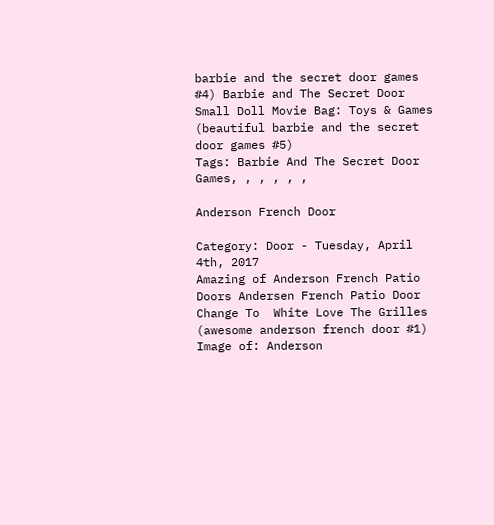barbie and the secret door games #4) Barbie and The Secret Door Small Doll Movie Bag: Toys & Games (beautiful barbie and the secret door games #5)
Tags: Barbie And The Secret Door Games, , , , , ,

Anderson French Door

Category: Door - Tuesday, April 4th, 2017
Amazing of Anderson French Patio Doors Andersen French Patio Door Change To  White Love The Grilles (awesome anderson french door #1)
Image of: Anderson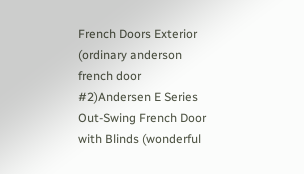French Doors Exterior (ordinary anderson french door #2)Andersen E Series Out-Swing French Door with Blinds (wonderful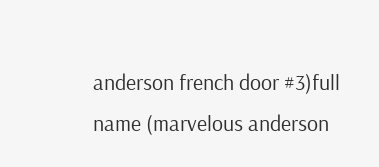anderson french door #3)full name (marvelous anderson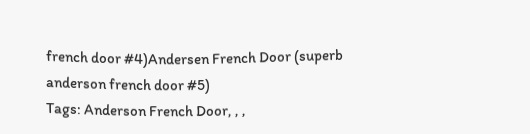french door #4)Andersen French Door (superb anderson french door #5)
Tags: Anderson French Door, , ,